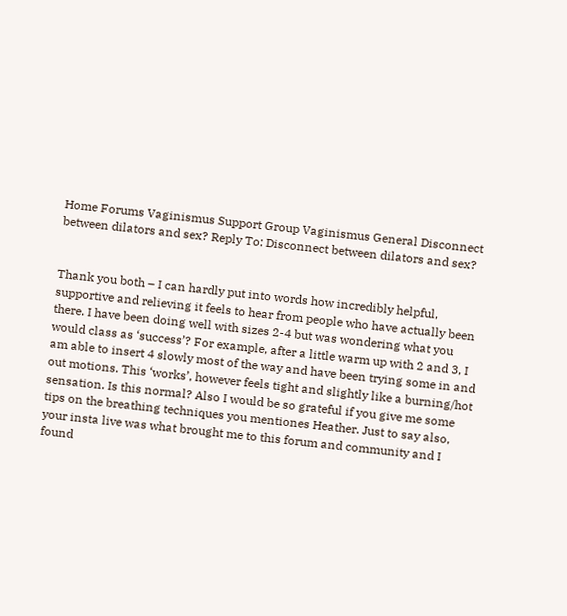Home Forums Vaginismus Support Group Vaginismus General Disconnect between dilators and sex? Reply To: Disconnect between dilators and sex?


Thank you both – I can hardly put into words how incredibly helpful, supportive and relieving it feels to hear from people who have actually been there. I have been doing well with sizes 2-4 but was wondering what you would class as ‘success’? For example, after a little warm up with 2 and 3, I am able to insert 4 slowly most of the way and have been trying some in and out motions. This ‘works’, however feels tight and slightly like a burning/hot sensation. Is this normal? Also I would be so grateful if you give me some tips on the breathing techniques you mentiones Heather. Just to say also, your insta live was what brought me to this forum and community and I found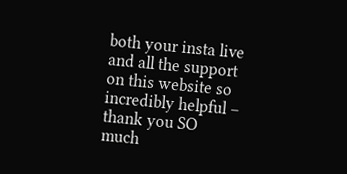both your insta live and all the support on this website so incredibly helpful – thank you SO much